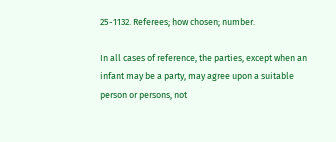25-1132. Referees; how chosen; number.

In all cases of reference, the parties, except when an infant may be a party, may agree upon a suitable person or persons, not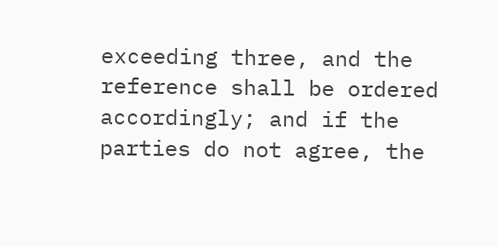exceeding three, and the reference shall be ordered accordingly; and if the parties do not agree, the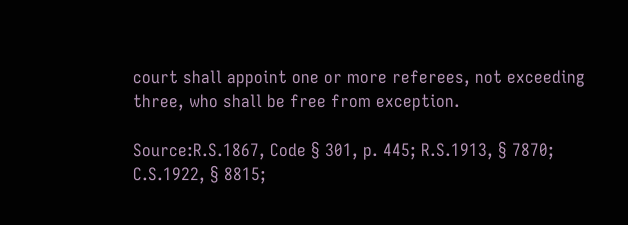court shall appoint one or more referees, not exceeding three, who shall be free from exception.

Source:R.S.1867, Code § 301, p. 445; R.S.1913, § 7870; C.S.1922, § 8815;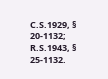C.S.1929, § 20-1132; R.S.1943, § 25-1132.